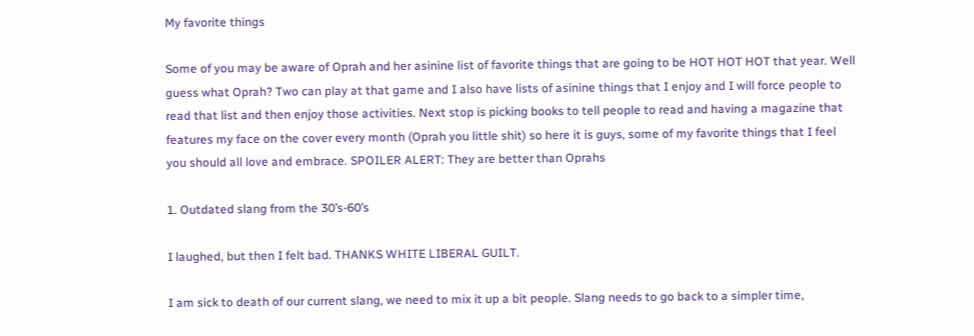My favorite things

Some of you may be aware of Oprah and her asinine list of favorite things that are going to be HOT HOT HOT that year. Well guess what Oprah? Two can play at that game and I also have lists of asinine things that I enjoy and I will force people to read that list and then enjoy those activities. Next stop is picking books to tell people to read and having a magazine that features my face on the cover every month (Oprah you little shit) so here it is guys, some of my favorite things that I feel you should all love and embrace. SPOILER ALERT: They are better than Oprahs

1. Outdated slang from the 30’s-60’s

I laughed, but then I felt bad. THANKS WHITE LIBERAL GUILT.

I am sick to death of our current slang, we need to mix it up a bit people. Slang needs to go back to a simpler time,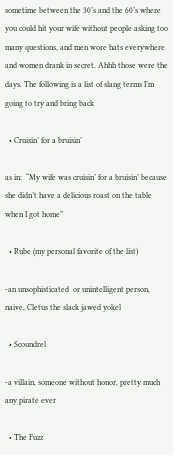sometime between the 30’s and the 60’s where you could hit your wife without people asking too many questions, and men wore hats everywhere and women drank in secret. Ahhh those were the days. The following is a list of slang terms I’m going to try and bring back

  • Cruisin’ for a bruisin’

as in:  “My wife was cruisin’ for a bruisin’ because she didn’t have a delicious roast on the table when I got home”

  • Rube (my personal favorite of the list)

-an unsophisticated  or unintelligent person, naive, Cletus the slack jawed yokel

  • Scoundrel

-a villain, someone without honor, pretty much any pirate ever

  • The Fuzz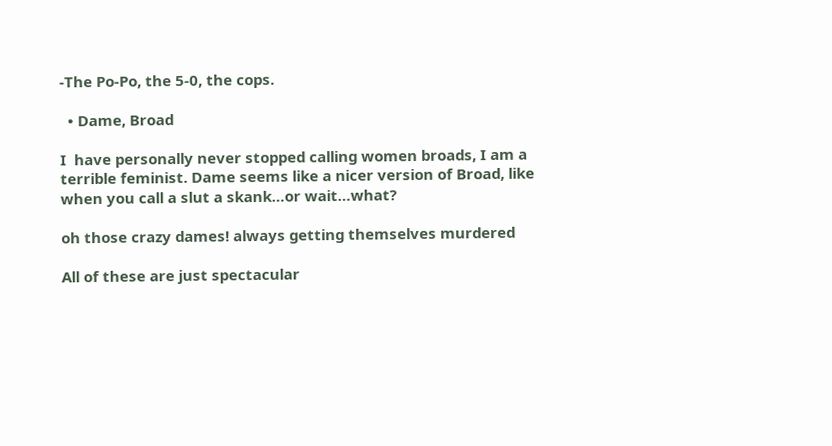-The Po-Po, the 5-0, the cops.

  • Dame, Broad

I  have personally never stopped calling women broads, I am a terrible feminist. Dame seems like a nicer version of Broad, like when you call a slut a skank…or wait…what?

oh those crazy dames! always getting themselves murdered

All of these are just spectacular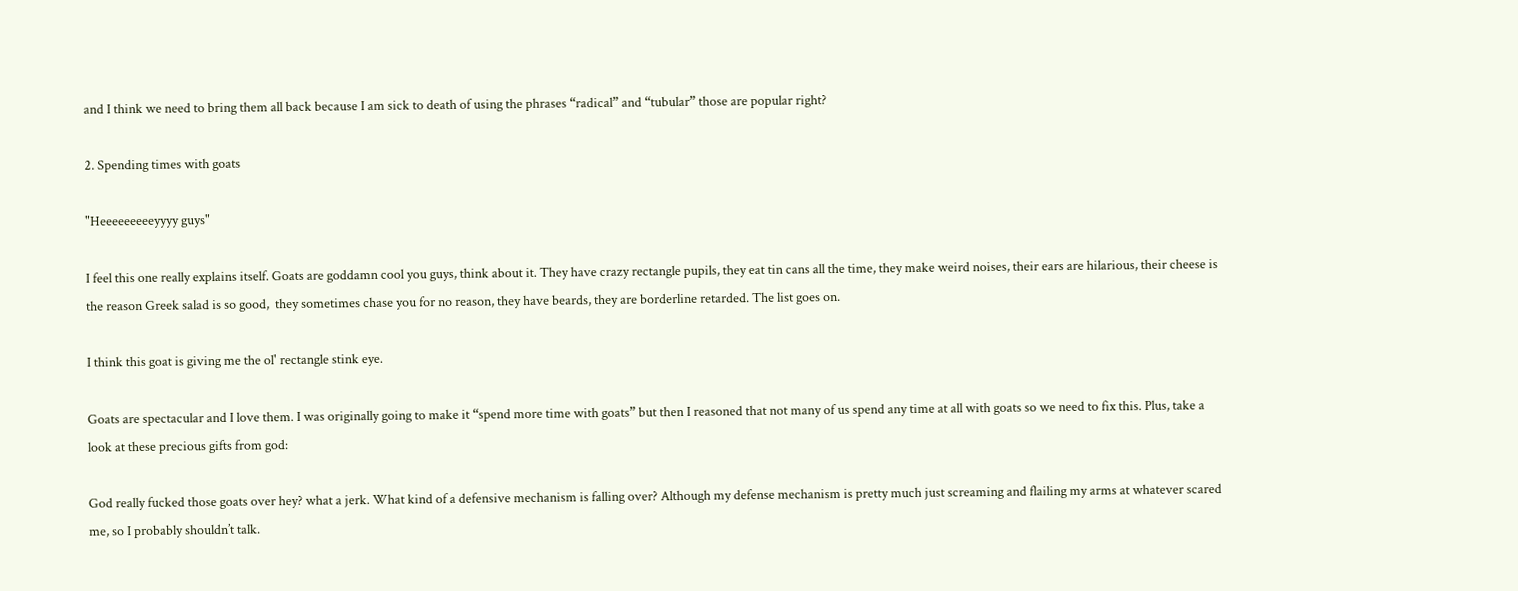and I think we need to bring them all back because I am sick to death of using the phrases “radical” and “tubular” those are popular right?

2. Spending times with goats

"Heeeeeeeeeyyyy guys"

I feel this one really explains itself. Goats are goddamn cool you guys, think about it. They have crazy rectangle pupils, they eat tin cans all the time, they make weird noises, their ears are hilarious, their cheese is the reason Greek salad is so good,  they sometimes chase you for no reason, they have beards, they are borderline retarded. The list goes on.

I think this goat is giving me the ol' rectangle stink eye.

Goats are spectacular and I love them. I was originally going to make it “spend more time with goats” but then I reasoned that not many of us spend any time at all with goats so we need to fix this. Plus, take a look at these precious gifts from god:

God really fucked those goats over hey? what a jerk. What kind of a defensive mechanism is falling over? Although my defense mechanism is pretty much just screaming and flailing my arms at whatever scared me, so I probably shouldn’t talk.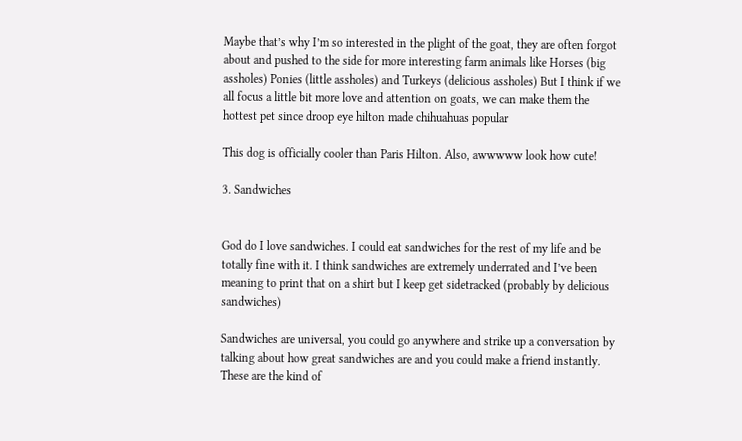Maybe that’s why I’m so interested in the plight of the goat, they are often forgot about and pushed to the side for more interesting farm animals like Horses (big assholes) Ponies (little assholes) and Turkeys (delicious assholes) But I think if we all focus a little bit more love and attention on goats, we can make them the hottest pet since droop eye hilton made chihuahuas popular

This dog is officially cooler than Paris Hilton. Also, awwwww look how cute!

3. Sandwiches


God do I love sandwiches. I could eat sandwiches for the rest of my life and be totally fine with it. I think sandwiches are extremely underrated and I’ve been meaning to print that on a shirt but I keep get sidetracked (probably by delicious sandwiches)

Sandwiches are universal, you could go anywhere and strike up a conversation by talking about how great sandwiches are and you could make a friend instantly. These are the kind of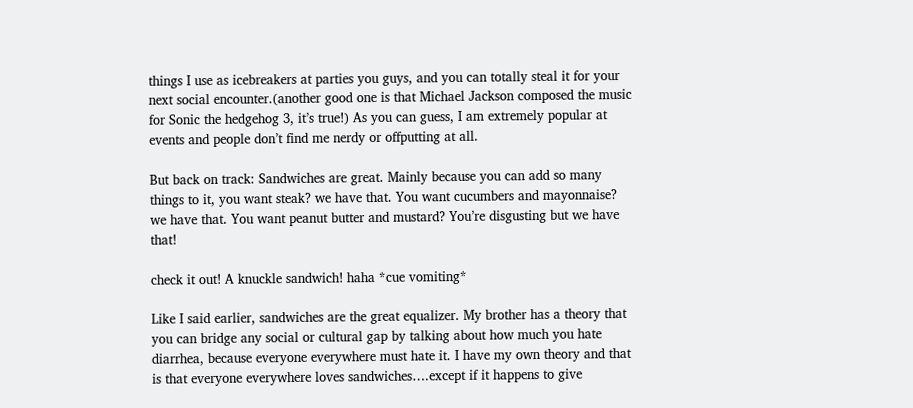things I use as icebreakers at parties you guys, and you can totally steal it for your next social encounter.(another good one is that Michael Jackson composed the music for Sonic the hedgehog 3, it’s true!) As you can guess, I am extremely popular at events and people don’t find me nerdy or offputting at all.

But back on track: Sandwiches are great. Mainly because you can add so many things to it, you want steak? we have that. You want cucumbers and mayonnaise? we have that. You want peanut butter and mustard? You’re disgusting but we have that!

check it out! A knuckle sandwich! haha *cue vomiting*

Like I said earlier, sandwiches are the great equalizer. My brother has a theory that you can bridge any social or cultural gap by talking about how much you hate diarrhea, because everyone everywhere must hate it. I have my own theory and that is that everyone everywhere loves sandwiches….except if it happens to give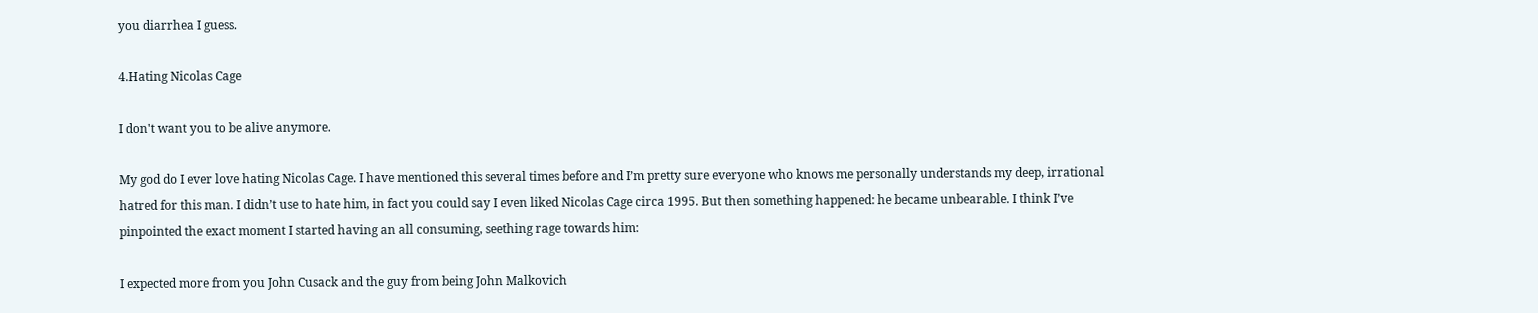you diarrhea I guess.

4.Hating Nicolas Cage

I don't want you to be alive anymore.

My god do I ever love hating Nicolas Cage. I have mentioned this several times before and I’m pretty sure everyone who knows me personally understands my deep, irrational hatred for this man. I didn’t use to hate him, in fact you could say I even liked Nicolas Cage circa 1995. But then something happened: he became unbearable. I think I’ve pinpointed the exact moment I started having an all consuming, seething rage towards him:

I expected more from you John Cusack and the guy from being John Malkovich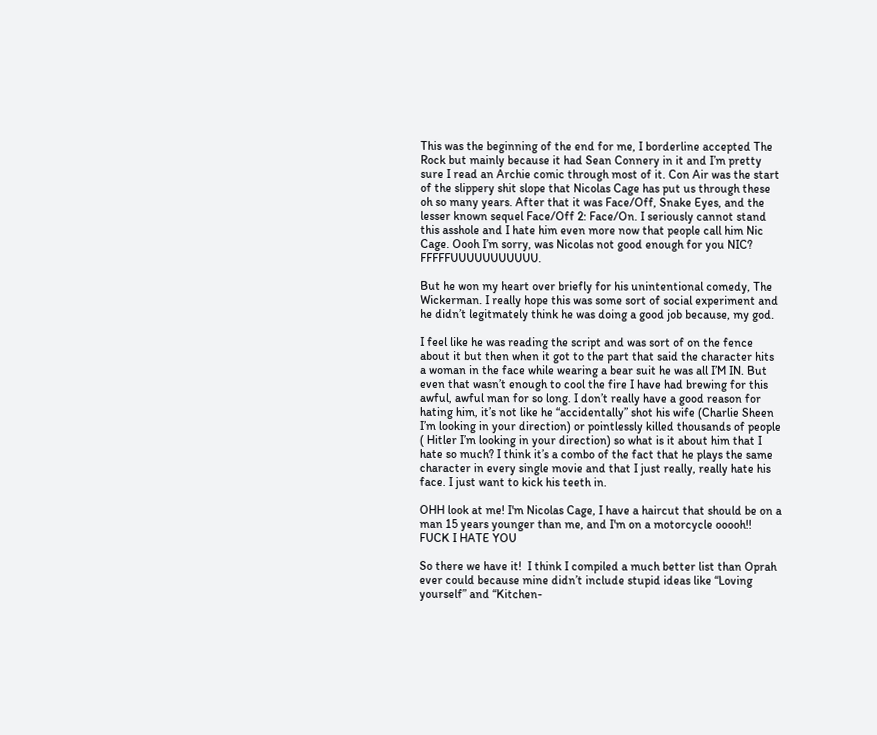This was the beginning of the end for me, I borderline accepted The Rock but mainly because it had Sean Connery in it and I’m pretty sure I read an Archie comic through most of it. Con Air was the start of the slippery shit slope that Nicolas Cage has put us through these oh so many years. After that it was Face/Off, Snake Eyes, and the lesser known sequel Face/Off 2: Face/On. I seriously cannot stand this asshole and I hate him even more now that people call him Nic Cage. Oooh I’m sorry, was Nicolas not good enough for you NIC? FFFFFUUUUUUUUUUU.

But he won my heart over briefly for his unintentional comedy, The Wickerman. I really hope this was some sort of social experiment and he didn’t legitmately think he was doing a good job because, my god.

I feel like he was reading the script and was sort of on the fence about it but then when it got to the part that said the character hits a woman in the face while wearing a bear suit he was all I’M IN. But even that wasn’t enough to cool the fire I have had brewing for this awful, awful man for so long. I don’t really have a good reason for hating him, it’s not like he “accidentally” shot his wife (Charlie Sheen I’m looking in your direction) or pointlessly killed thousands of people ( Hitler I’m looking in your direction) so what is it about him that I hate so much? I think it’s a combo of the fact that he plays the same character in every single movie and that I just really, really hate his face. I just want to kick his teeth in.

OHH look at me! I'm Nicolas Cage, I have a haircut that should be on a man 15 years younger than me, and I'm on a motorcycle ooooh!! FUCK I HATE YOU

So there we have it!  I think I compiled a much better list than Oprah ever could because mine didn’t include stupid ideas like “Loving yourself” and “Kitchen-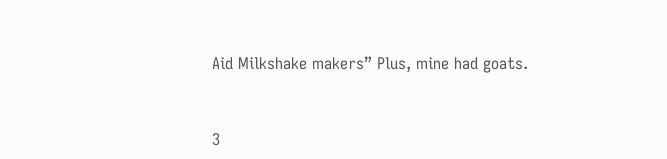Aid Milkshake makers” Plus, mine had goats.


3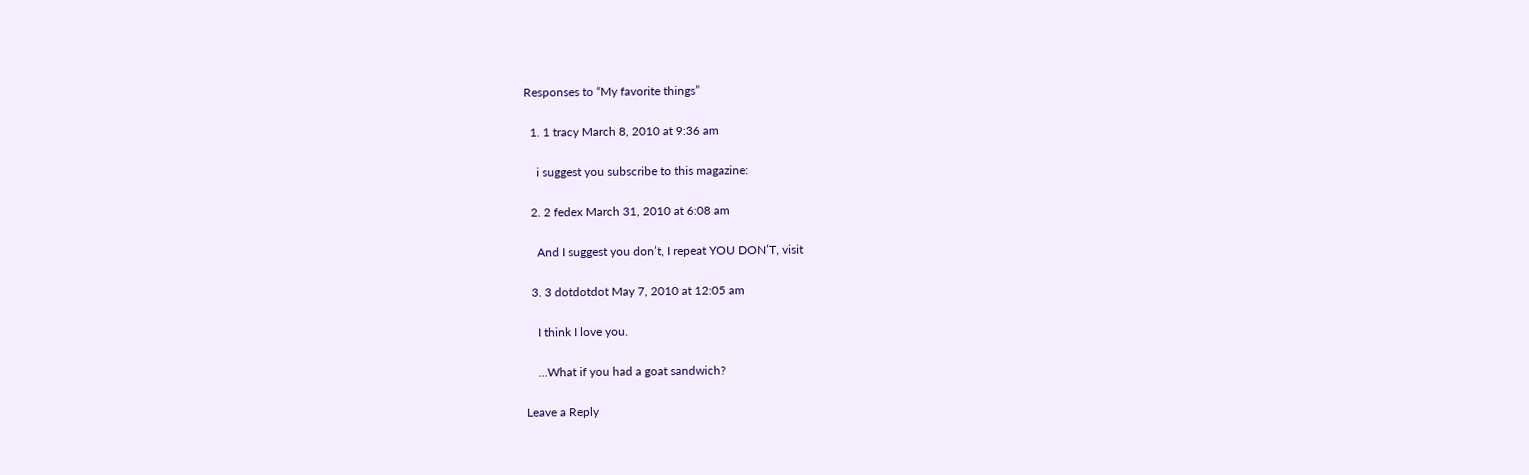Responses to “My favorite things”

  1. 1 tracy March 8, 2010 at 9:36 am

    i suggest you subscribe to this magazine:

  2. 2 fedex March 31, 2010 at 6:08 am

    And I suggest you don’t, I repeat YOU DON’T, visit

  3. 3 dotdotdot May 7, 2010 at 12:05 am

    I think I love you.

    …What if you had a goat sandwich?

Leave a Reply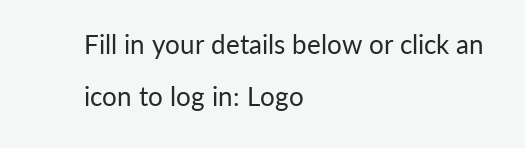Fill in your details below or click an icon to log in: Logo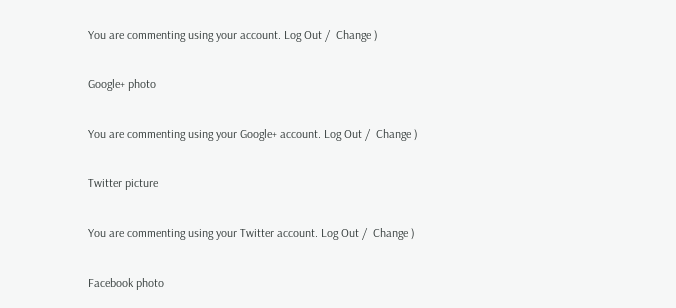You are commenting using your account. Log Out /  Change )

Google+ photo

You are commenting using your Google+ account. Log Out /  Change )

Twitter picture

You are commenting using your Twitter account. Log Out /  Change )

Facebook photo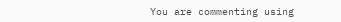You are commenting using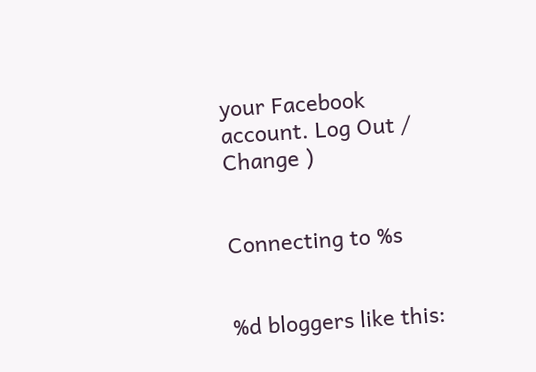your Facebook account. Log Out /  Change )


Connecting to %s


%d bloggers like this: